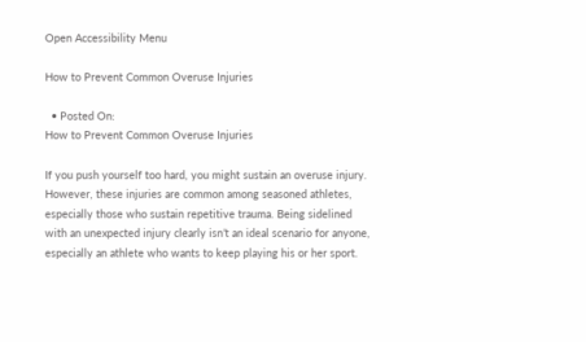Open Accessibility Menu

How to Prevent Common Overuse Injuries

  • Posted On:
How to Prevent Common Overuse Injuries

If you push yourself too hard, you might sustain an overuse injury. However, these injuries are common among seasoned athletes, especially those who sustain repetitive trauma. Being sidelined with an unexpected injury clearly isn’t an ideal scenario for anyone, especially an athlete who wants to keep playing his or her sport.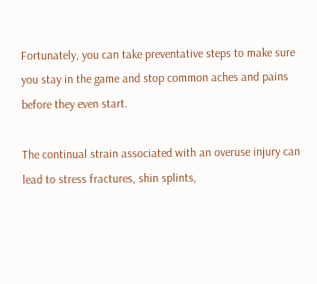Fortunately, you can take preventative steps to make sure you stay in the game and stop common aches and pains before they even start.

The continual strain associated with an overuse injury can lead to stress fractures, shin splints,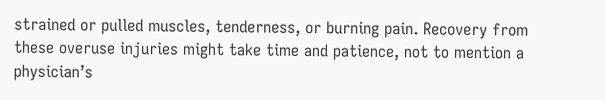strained or pulled muscles, tenderness, or burning pain. Recovery from these overuse injuries might take time and patience, not to mention a physician’s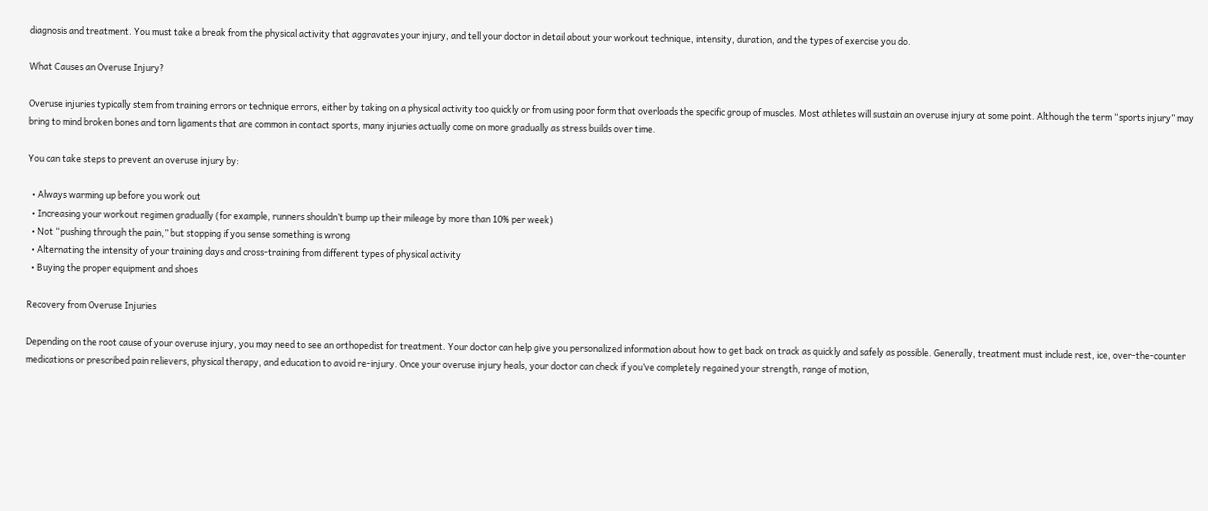diagnosis and treatment. You must take a break from the physical activity that aggravates your injury, and tell your doctor in detail about your workout technique, intensity, duration, and the types of exercise you do.

What Causes an Overuse Injury?

Overuse injuries typically stem from training errors or technique errors, either by taking on a physical activity too quickly or from using poor form that overloads the specific group of muscles. Most athletes will sustain an overuse injury at some point. Although the term “sports injury” may bring to mind broken bones and torn ligaments that are common in contact sports, many injuries actually come on more gradually as stress builds over time.

You can take steps to prevent an overuse injury by:

  • Always warming up before you work out
  • Increasing your workout regimen gradually (for example, runners shouldn’t bump up their mileage by more than 10% per week)
  • Not “pushing through the pain,” but stopping if you sense something is wrong
  • Alternating the intensity of your training days and cross-training from different types of physical activity
  • Buying the proper equipment and shoes

Recovery from Overuse Injuries

Depending on the root cause of your overuse injury, you may need to see an orthopedist for treatment. Your doctor can help give you personalized information about how to get back on track as quickly and safely as possible. Generally, treatment must include rest, ice, over-the-counter medications or prescribed pain relievers, physical therapy, and education to avoid re-injury. Once your overuse injury heals, your doctor can check if you’ve completely regained your strength, range of motion,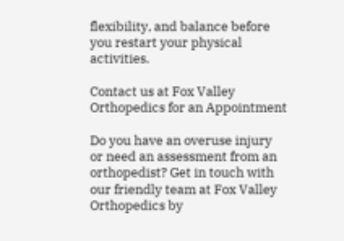flexibility, and balance before you restart your physical activities.

Contact us at Fox Valley Orthopedics for an Appointment

Do you have an overuse injury or need an assessment from an orthopedist? Get in touch with our friendly team at Fox Valley Orthopedics by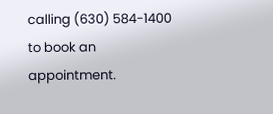calling (630) 584-1400 to book an appointment.